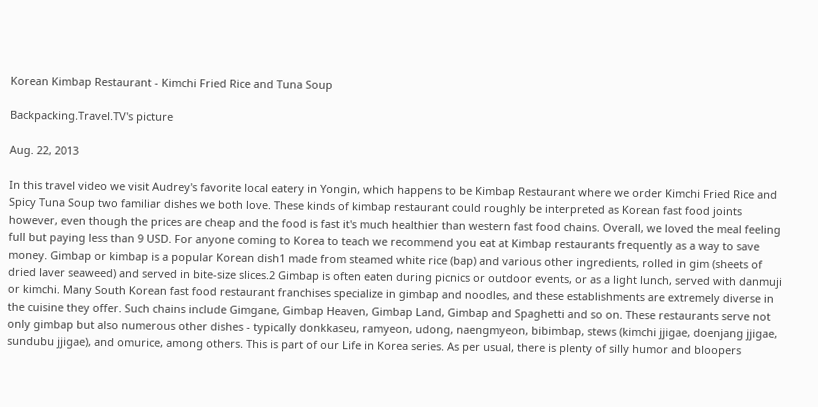Korean Kimbap Restaurant - Kimchi Fried Rice and Tuna Soup

Backpacking.Travel.TV's picture

Aug. 22, 2013

In this travel video we visit Audrey's favorite local eatery in Yongin, which happens to be Kimbap Restaurant where we order Kimchi Fried Rice and Spicy Tuna Soup two familiar dishes we both love. These kinds of kimbap restaurant could roughly be interpreted as Korean fast food joints however, even though the prices are cheap and the food is fast it's much healthier than western fast food chains. Overall, we loved the meal feeling full but paying less than 9 USD. For anyone coming to Korea to teach we recommend you eat at Kimbap restaurants frequently as a way to save money. Gimbap or kimbap is a popular Korean dish1 made from steamed white rice (bap) and various other ingredients, rolled in gim (sheets of dried laver seaweed) and served in bite-size slices.2 Gimbap is often eaten during picnics or outdoor events, or as a light lunch, served with danmuji or kimchi. Many South Korean fast food restaurant franchises specialize in gimbap and noodles, and these establishments are extremely diverse in the cuisine they offer. Such chains include Gimgane, Gimbap Heaven, Gimbap Land, Gimbap and Spaghetti and so on. These restaurants serve not only gimbap but also numerous other dishes - typically donkkaseu, ramyeon, udong, naengmyeon, bibimbap, stews (kimchi jjigae, doenjang jjigae, sundubu jjigae), and omurice, among others. This is part of our Life in Korea series. As per usual, there is plenty of silly humor and bloopers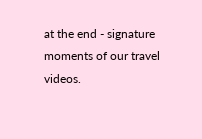at the end - signature moments of our travel videos.